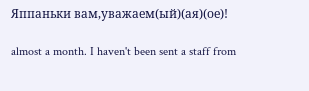Яппаньки вам,уважаем(ый)(ая)(ое)!

almost a month. I haven't been sent a staff from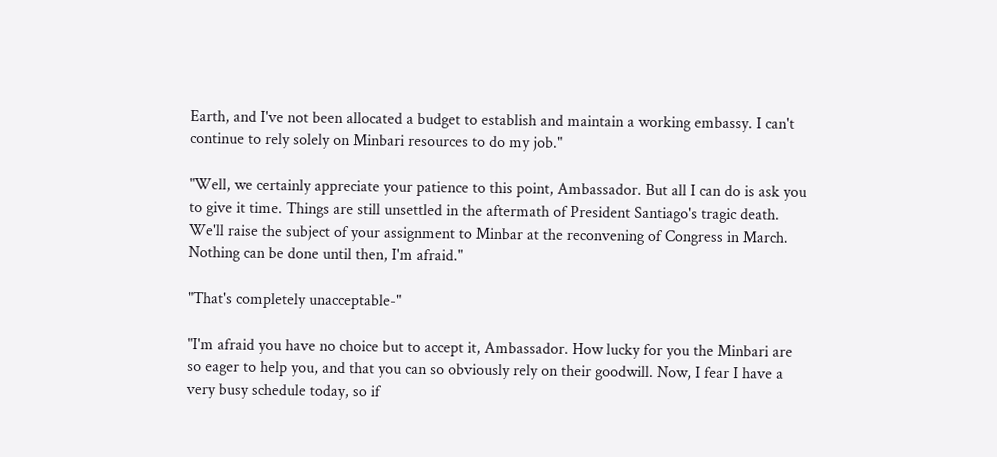Earth, and I've not been allocated a budget to establish and maintain a working embassy. I can't continue to rely solely on Minbari resources to do my job."

"Well, we certainly appreciate your patience to this point, Ambassador. But all I can do is ask you to give it time. Things are still unsettled in the aftermath of President Santiago's tragic death. We'll raise the subject of your assignment to Minbar at the reconvening of Congress in March. Nothing can be done until then, I'm afraid."

"That's completely unacceptable-"

"I'm afraid you have no choice but to accept it, Ambassador. How lucky for you the Minbari are so eager to help you, and that you can so obviously rely on their goodwill. Now, I fear I have a very busy schedule today, so if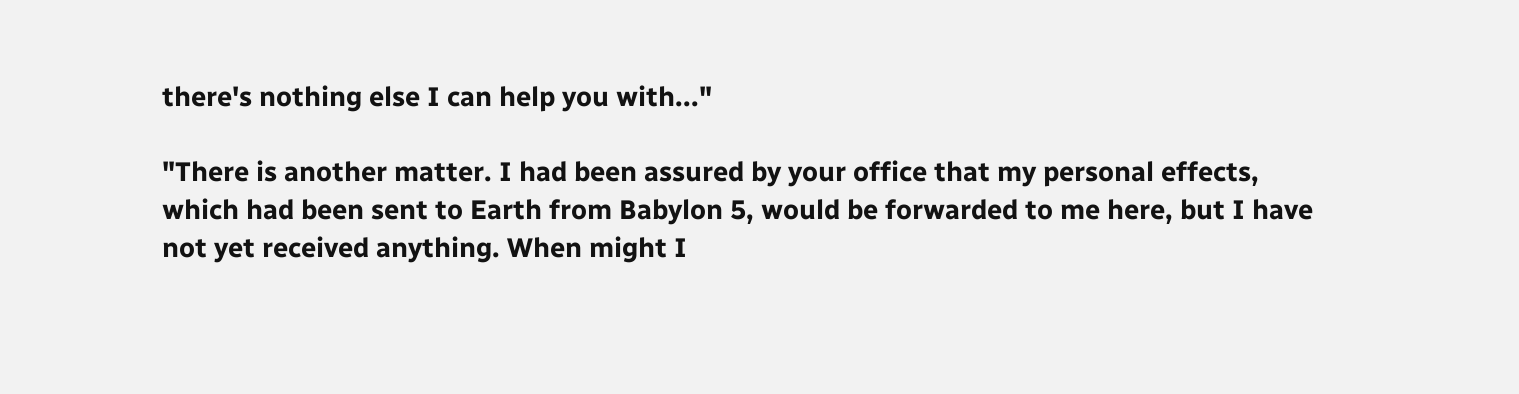there's nothing else I can help you with..."

"There is another matter. I had been assured by your office that my personal effects, which had been sent to Earth from Babylon 5, would be forwarded to me here, but I have not yet received anything. When might I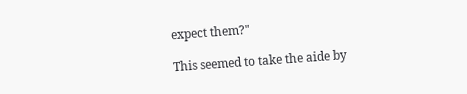expect them?"

This seemed to take the aide by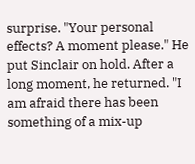surprise. "Your personal effects? A moment please." He put Sinclair on hold. After a long moment, he returned. "I am afraid there has been something of a mix-up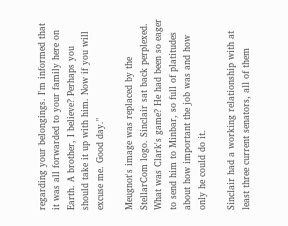regarding your belongings. I'm informed that it was all forwarded to your family here on Earth. A brother, I believe? Perhaps you should take it up with him. Now if you will excuse me. Good day."

Meugnot's image was replaced by the StellarCom logo. Sinclair sat back perplexed. What was Clark's game? He had been so eager to send him to Minbar, so full of platitudes about how important the job was and how only he could do it.

Sinclair had a working relationship with at least three current senators, all of them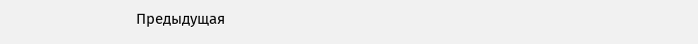Предыдущая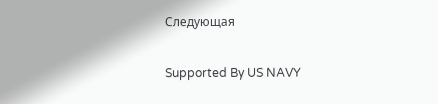Следующая

Supported By US NAVY